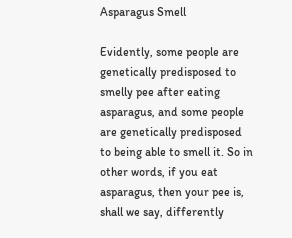Asparagus Smell

Evidently, some people are genetically predisposed to smelly pee after eating asparagus, and some people are genetically predisposed to being able to smell it. So in other words, if you eat asparagus, then your pee is, shall we say, differently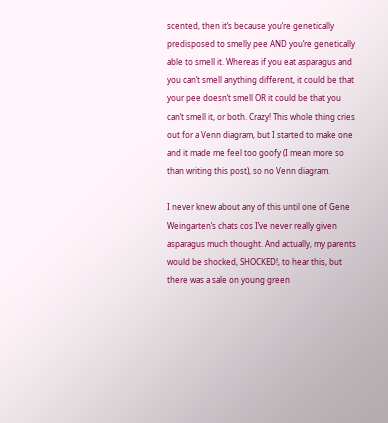scented, then it’s because you’re genetically predisposed to smelly pee AND you’re genetically able to smell it. Whereas if you eat asparagus and you can’t smell anything different, it could be that your pee doesn’t smell OR it could be that you can’t smell it, or both. Crazy! This whole thing cries out for a Venn diagram, but I started to make one and it made me feel too goofy (I mean more so than writing this post), so no Venn diagram.

I never knew about any of this until one of Gene Weingarten’s chats cos I’ve never really given asparagus much thought. And actually, my parents would be shocked, SHOCKED!, to hear this, but there was a sale on young green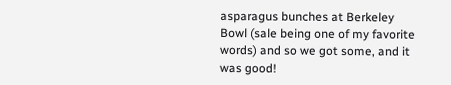asparagus bunches at Berkeley Bowl (sale being one of my favorite words) and so we got some, and it was good!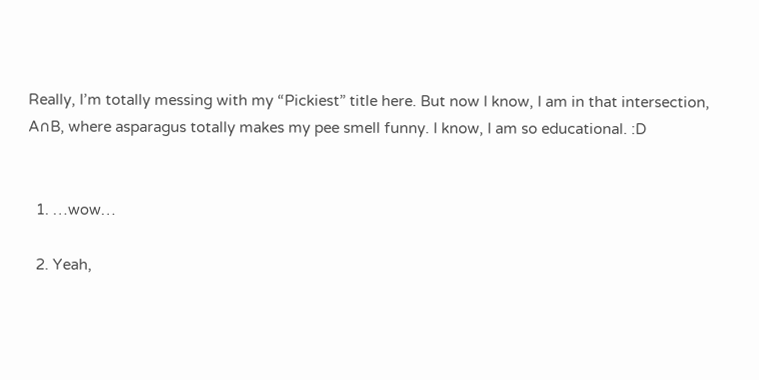Really, I’m totally messing with my “Pickiest” title here. But now I know, I am in that intersection, A∩B, where asparagus totally makes my pee smell funny. I know, I am so educational. :D


  1. …wow…

  2. Yeah,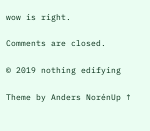wow is right.

Comments are closed.

© 2019 nothing edifying

Theme by Anders NorénUp ↑